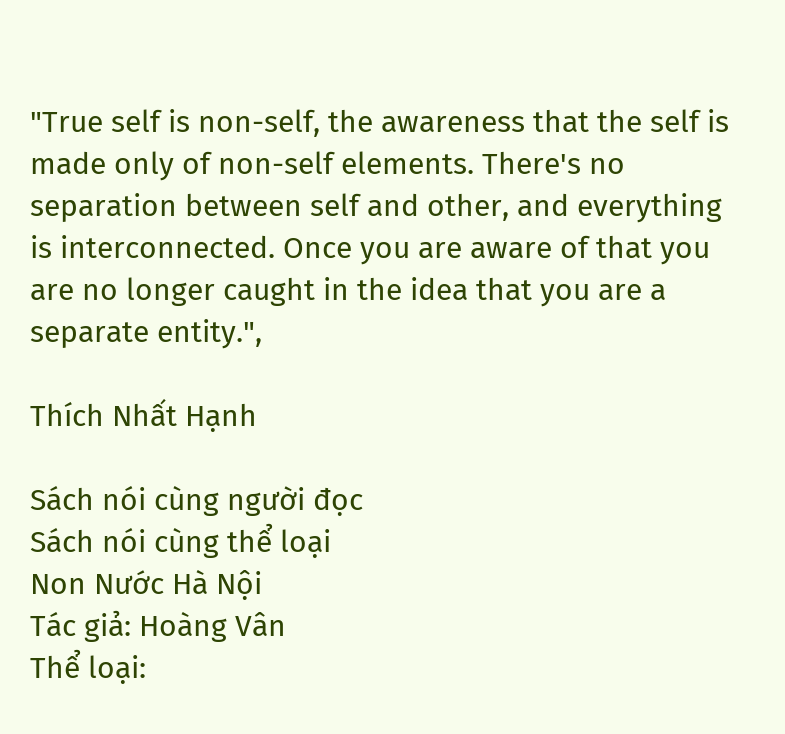"True self is non-self, the awareness that the self is made only of non-self elements. There's no separation between self and other, and everything is interconnected. Once you are aware of that you are no longer caught in the idea that you are a separate entity.",

Thích Nhất Hạnh

Sách nói cùng người đọc
Sách nói cùng thể loại
Non Nước Hà Nội
Tác giả: Hoàng Vân
Thể loại: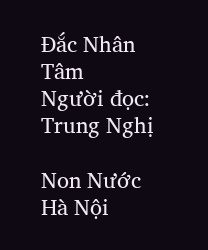Đắc Nhân Tâm
Người đọc: Trung Nghị

Non Nước Hà Nội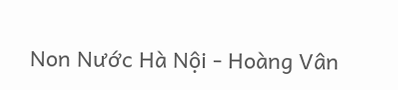Non Nước Hà Nội - Hoàng Vân